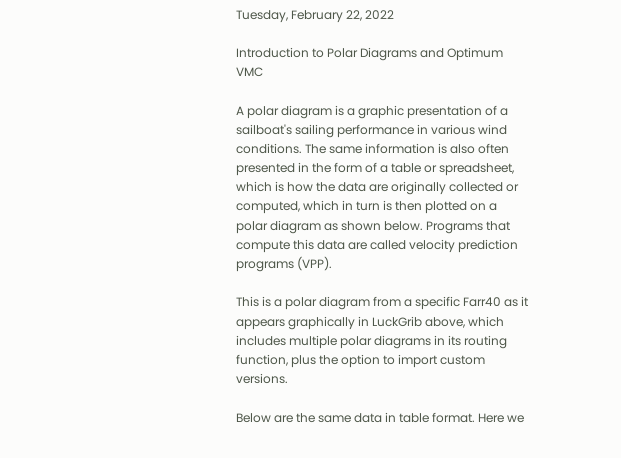Tuesday, February 22, 2022

Introduction to Polar Diagrams and Optimum VMC

A polar diagram is a graphic presentation of a sailboat's sailing performance in various wind conditions. The same information is also often presented in the form of a table or spreadsheet, which is how the data are originally collected or computed, which in turn is then plotted on a polar diagram as shown below. Programs that compute this data are called velocity prediction programs (VPP).

This is a polar diagram from a specific Farr40 as it appears graphically in LuckGrib above, which includes multiple polar diagrams in its routing function, plus the option to import custom versions.

Below are the same data in table format. Here we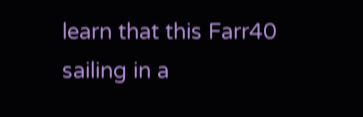learn that this Farr40 sailing in a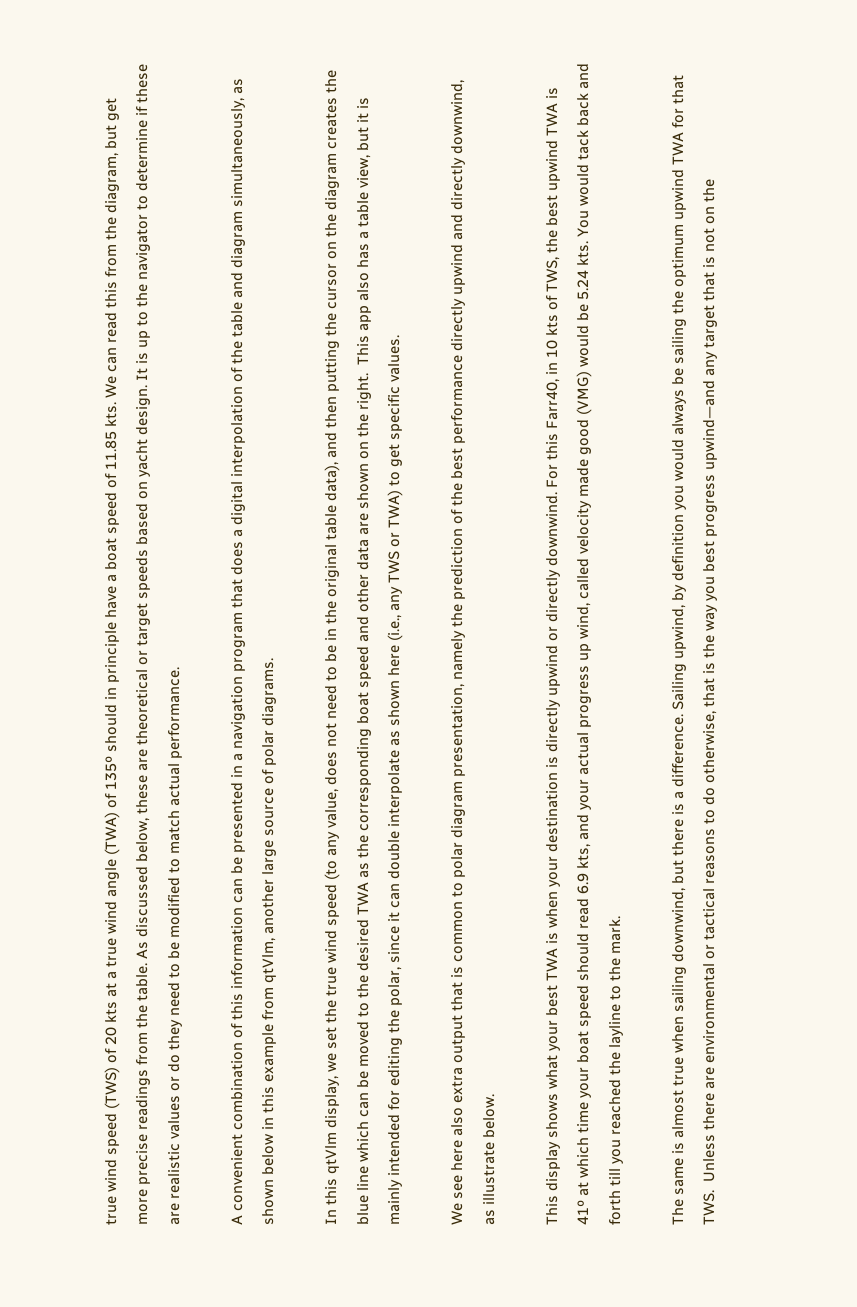true wind speed (TWS) of 20 kts at a true wind angle (TWA) of 135º should in principle have a boat speed of 11.85 kts. We can read this from the diagram, but get more precise readings from the table. As discussed below, these are theoretical or target speeds based on yacht design. It is up to the navigator to determine if these are realistic values or do they need to be modified to match actual performance.

A convenient combination of this information can be presented in a navigation program that does a digital interpolation of the table and diagram simultaneously, as shown below in this example from qtVlm, another large source of polar diagrams.

In this qtVlm display, we set the true wind speed (to any value, does not need to be in the original table data), and then putting the cursor on the diagram creates the blue line which can be moved to the desired TWA as the corresponding boat speed and other data are shown on the right.  This app also has a table view, but it is mainly intended for editing the polar, since it can double interpolate as shown here (i.e., any TWS or TWA) to get specific values.

We see here also extra output that is common to polar diagram presentation, namely the prediction of the best performance directly upwind and directly downwind, as illustrate below.

This display shows what your best TWA is when your destination is directly upwind or directly downwind. For this Farr40, in 10 kts of TWS, the best upwind TWA is 41º at which time your boat speed should read 6.9 kts, and your actual progress up wind, called velocity made good (VMG) would be 5.24 kts. You would tack back and forth till you reached the layline to the mark.

The same is almost true when sailing downwind, but there is a difference. Sailing upwind, by definition you would always be sailing the optimum upwind TWA for that TWS.  Unless there are environmental or tactical reasons to do otherwise, that is the way you best progress upwind—and any target that is not on the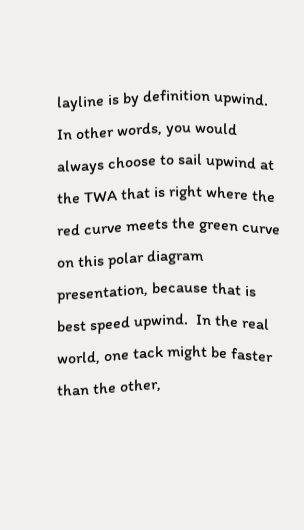layline is by definition upwind.  In other words, you would always choose to sail upwind at the TWA that is right where the red curve meets the green curve on this polar diagram presentation, because that is best speed upwind.  In the real world, one tack might be faster than the other,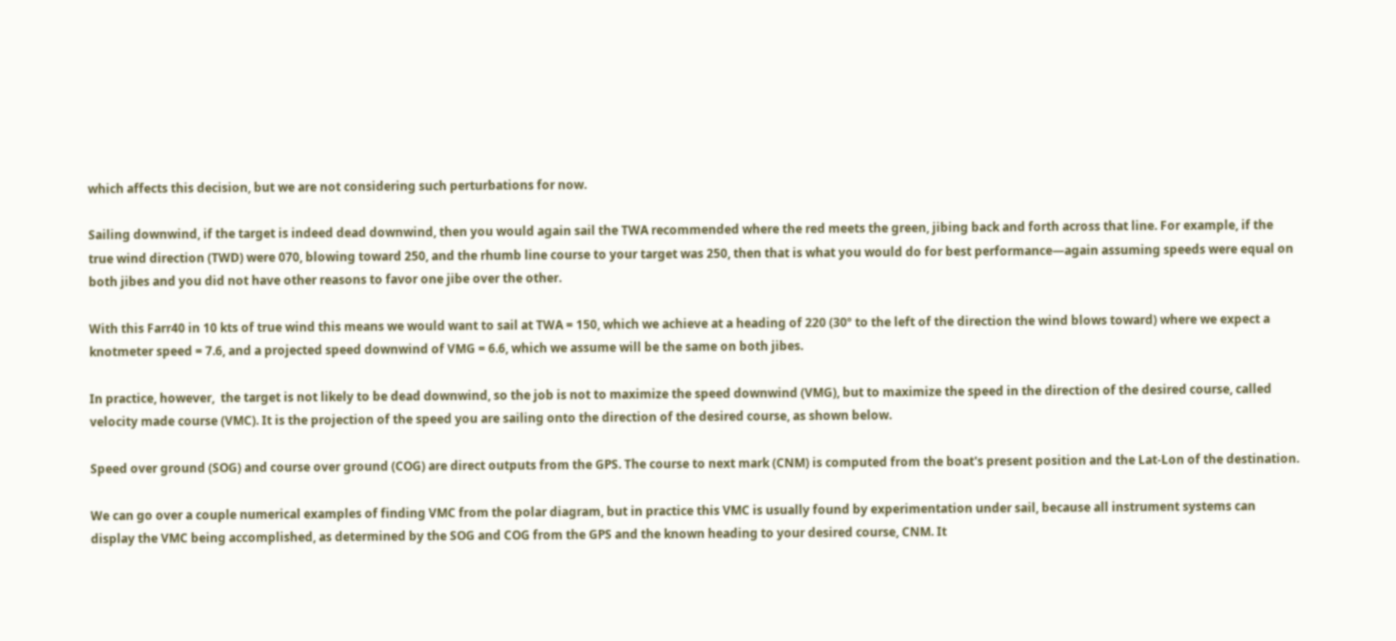which affects this decision, but we are not considering such perturbations for now.

Sailing downwind, if the target is indeed dead downwind, then you would again sail the TWA recommended where the red meets the green, jibing back and forth across that line. For example, if the true wind direction (TWD) were 070, blowing toward 250, and the rhumb line course to your target was 250, then that is what you would do for best performance—again assuming speeds were equal on both jibes and you did not have other reasons to favor one jibe over the other.

With this Farr40 in 10 kts of true wind this means we would want to sail at TWA = 150, which we achieve at a heading of 220 (30º to the left of the direction the wind blows toward) where we expect a knotmeter speed = 7.6, and a projected speed downwind of VMG = 6.6, which we assume will be the same on both jibes.

In practice, however,  the target is not likely to be dead downwind, so the job is not to maximize the speed downwind (VMG), but to maximize the speed in the direction of the desired course, called velocity made course (VMC). It is the projection of the speed you are sailing onto the direction of the desired course, as shown below.

Speed over ground (SOG) and course over ground (COG) are direct outputs from the GPS. The course to next mark (CNM) is computed from the boat's present position and the Lat-Lon of the destination.

We can go over a couple numerical examples of finding VMC from the polar diagram, but in practice this VMC is usually found by experimentation under sail, because all instrument systems can display the VMC being accomplished, as determined by the SOG and COG from the GPS and the known heading to your desired course, CNM. It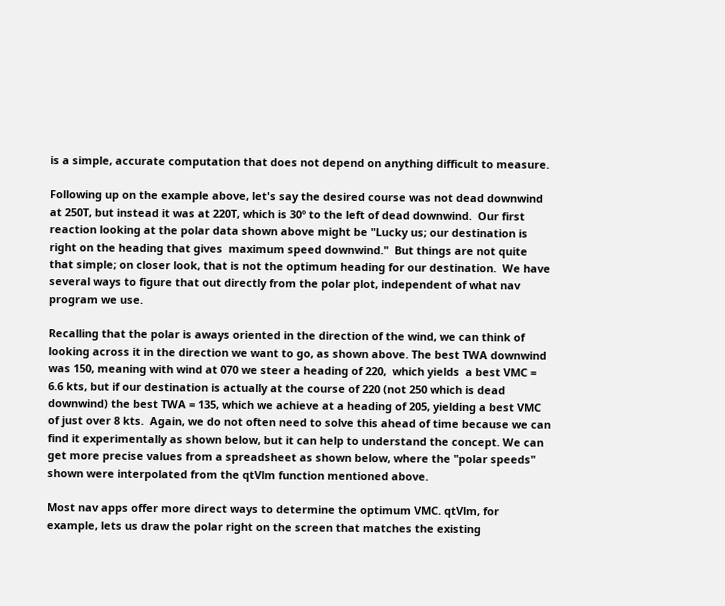is a simple, accurate computation that does not depend on anything difficult to measure.

Following up on the example above, let's say the desired course was not dead downwind at 250T, but instead it was at 220T, which is 30º to the left of dead downwind.  Our first reaction looking at the polar data shown above might be "Lucky us; our destination is right on the heading that gives  maximum speed downwind."  But things are not quite that simple; on closer look, that is not the optimum heading for our destination.  We have several ways to figure that out directly from the polar plot, independent of what nav program we use.

Recalling that the polar is aways oriented in the direction of the wind, we can think of looking across it in the direction we want to go, as shown above. The best TWA downwind was 150, meaning with wind at 070 we steer a heading of 220,  which yields  a best VMC = 6.6 kts, but if our destination is actually at the course of 220 (not 250 which is dead downwind) the best TWA = 135, which we achieve at a heading of 205, yielding a best VMC of just over 8 kts.  Again, we do not often need to solve this ahead of time because we can find it experimentally as shown below, but it can help to understand the concept. We can get more precise values from a spreadsheet as shown below, where the "polar speeds" shown were interpolated from the qtVlm function mentioned above.

Most nav apps offer more direct ways to determine the optimum VMC. qtVlm, for example, lets us draw the polar right on the screen that matches the existing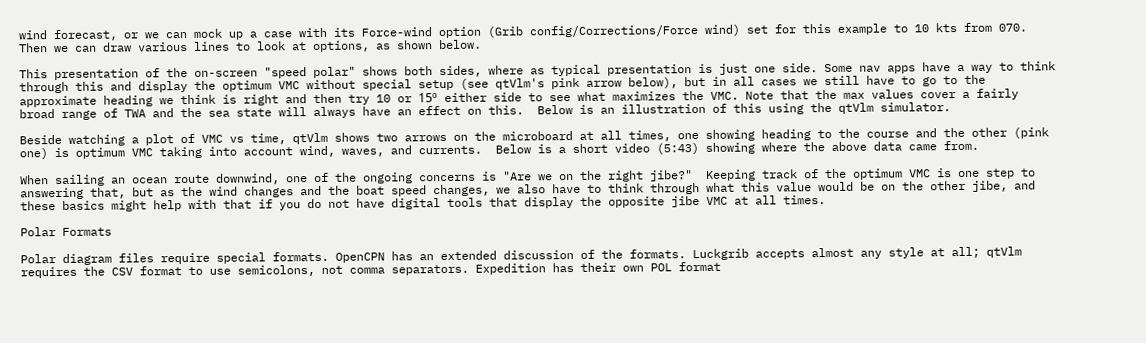wind forecast, or we can mock up a case with its Force-wind option (Grib config/Corrections/Force wind) set for this example to 10 kts from 070. Then we can draw various lines to look at options, as shown below.

This presentation of the on-screen "speed polar" shows both sides, where as typical presentation is just one side. Some nav apps have a way to think through this and display the optimum VMC without special setup (see qtVlm's pink arrow below), but in all cases we still have to go to the approximate heading we think is right and then try 10 or 15º either side to see what maximizes the VMC. Note that the max values cover a fairly broad range of TWA and the sea state will always have an effect on this.  Below is an illustration of this using the qtVlm simulator.

Beside watching a plot of VMC vs time, qtVlm shows two arrows on the microboard at all times, one showing heading to the course and the other (pink one) is optimum VMC taking into account wind, waves, and currents.  Below is a short video (5:43) showing where the above data came from.

When sailing an ocean route downwind, one of the ongoing concerns is "Are we on the right jibe?"  Keeping track of the optimum VMC is one step to answering that, but as the wind changes and the boat speed changes, we also have to think through what this value would be on the other jibe, and these basics might help with that if you do not have digital tools that display the opposite jibe VMC at all times.

Polar Formats

Polar diagram files require special formats. OpenCPN has an extended discussion of the formats. Luckgrib accepts almost any style at all; qtVlm requires the CSV format to use semicolons, not comma separators. Expedition has their own POL format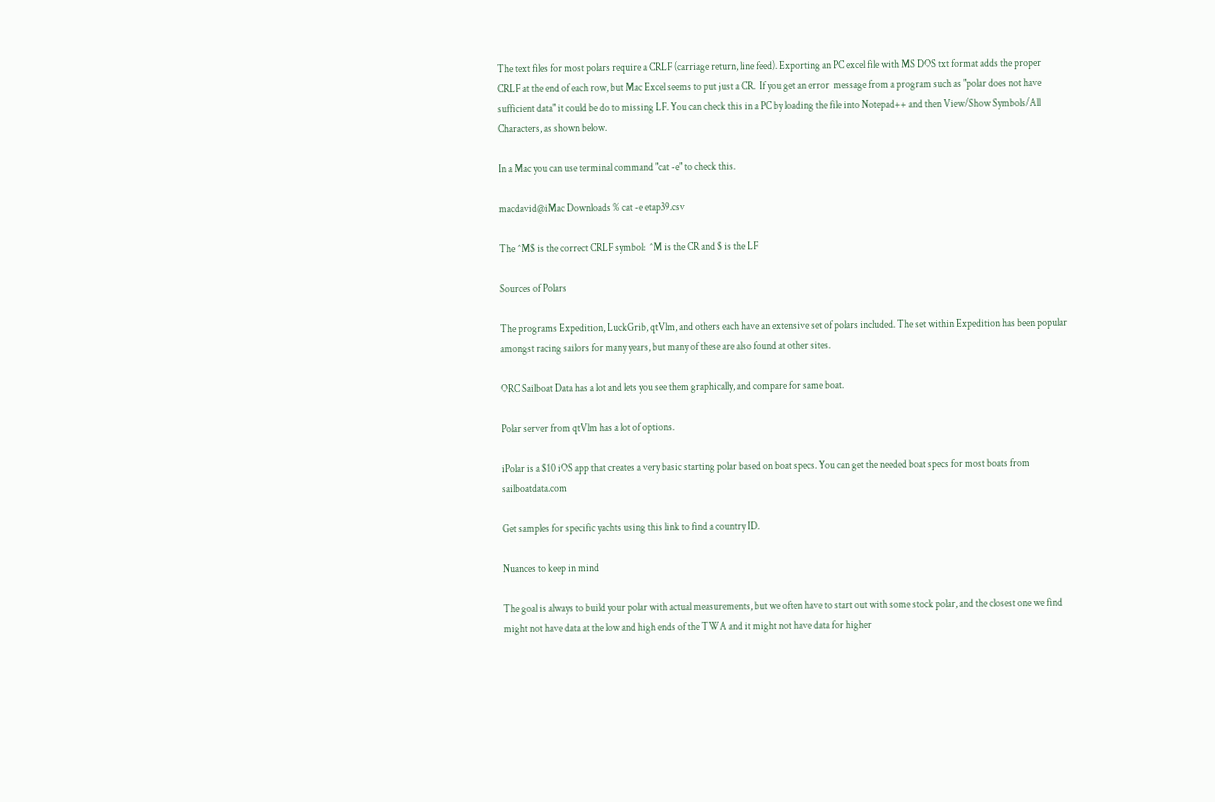The text files for most polars require a CRLF (carriage return, line feed). Exporting an PC excel file with MS DOS txt format adds the proper CRLF at the end of each row, but Mac Excel seems to put just a CR.  If you get an error  message from a program such as "polar does not have sufficient data" it could be do to missing LF. You can check this in a PC by loading the file into Notepad++ and then View/Show Symbols/All Characters, as shown below.

In a Mac you can use terminal command "cat -e" to check this.

macdavid@iMac Downloads % cat -e etap39.csv

The ^M$ is the correct CRLF symbol:  ^M is the CR and $ is the LF

Sources of Polars

The programs Expedition, LuckGrib, qtVlm, and others each have an extensive set of polars included. The set within Expedition has been popular amongst racing sailors for many years, but many of these are also found at other sites.

ORC Sailboat Data has a lot and lets you see them graphically, and compare for same boat.

Polar server from qtVlm has a lot of options.

iPolar is a $10 iOS app that creates a very basic starting polar based on boat specs. You can get the needed boat specs for most boats from sailboatdata.com

Get samples for specific yachts using this link to find a country ID.

Nuances to keep in mind

The goal is always to build your polar with actual measurements, but we often have to start out with some stock polar, and the closest one we find might not have data at the low and high ends of the TWA and it might not have data for higher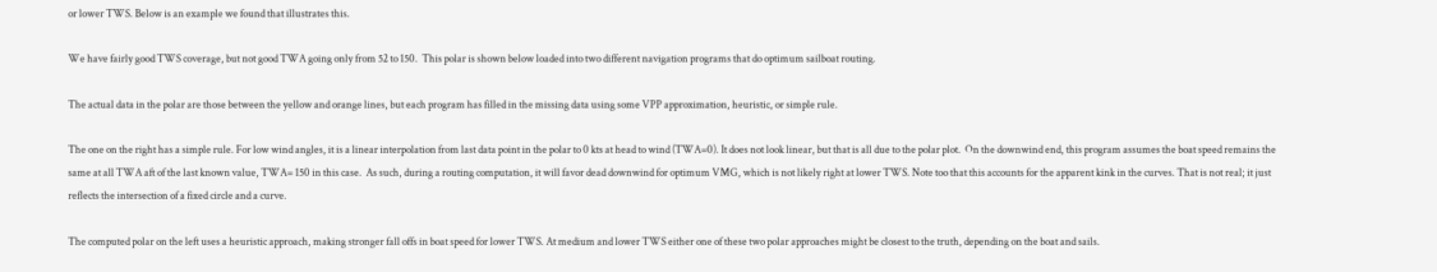or lower TWS. Below is an example we found that illustrates this.

We have fairly good TWS coverage, but not good TWA going only from 52 to 150.  This polar is shown below loaded into two different navigation programs that do optimum sailboat routing.

The actual data in the polar are those between the yellow and orange lines, but each program has filled in the missing data using some VPP approximation, heuristic, or simple rule.

The one on the right has a simple rule. For low wind angles, it is a linear interpolation from last data point in the polar to 0 kts at head to wind (TWA=0). It does not look linear, but that is all due to the polar plot.  On the downwind end, this program assumes the boat speed remains the same at all TWA aft of the last known value, TWA= 150 in this case.  As such, during a routing computation, it will favor dead downwind for optimum VMG, which is not likely right at lower TWS. Note too that this accounts for the apparent kink in the curves. That is not real; it just reflects the intersection of a fixed circle and a curve.

The computed polar on the left uses a heuristic approach, making stronger fall offs in boat speed for lower TWS. At medium and lower TWS either one of these two polar approaches might be closest to the truth, depending on the boat and sails.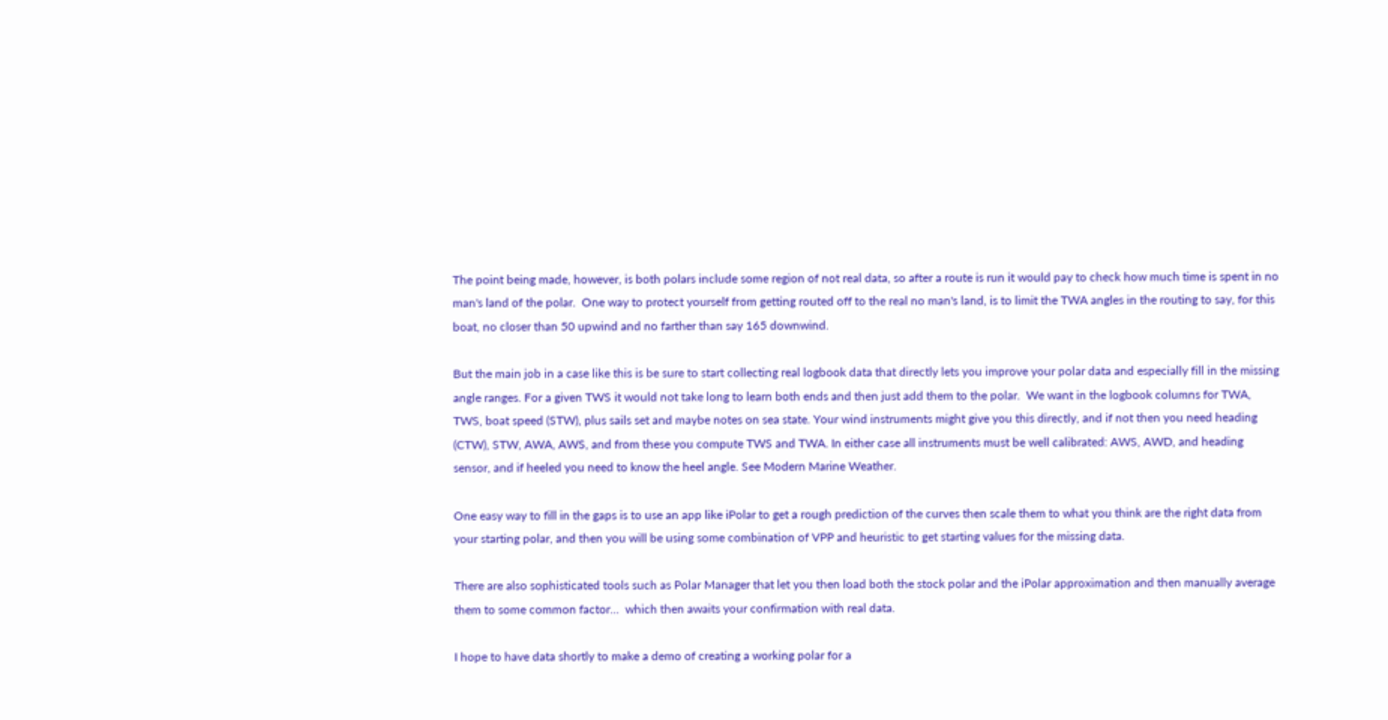The point being made, however, is both polars include some region of not real data, so after a route is run it would pay to check how much time is spent in no man's land of the polar.  One way to protect yourself from getting routed off to the real no man's land, is to limit the TWA angles in the routing to say, for this boat, no closer than 50 upwind and no farther than say 165 downwind.

But the main job in a case like this is be sure to start collecting real logbook data that directly lets you improve your polar data and especially fill in the missing angle ranges. For a given TWS it would not take long to learn both ends and then just add them to the polar.  We want in the logbook columns for TWA, TWS, boat speed (STW), plus sails set and maybe notes on sea state. Your wind instruments might give you this directly, and if not then you need heading (CTW), STW, AWA, AWS, and from these you compute TWS and TWA. In either case all instruments must be well calibrated: AWS, AWD, and heading sensor, and if heeled you need to know the heel angle. See Modern Marine Weather.

One easy way to fill in the gaps is to use an app like iPolar to get a rough prediction of the curves then scale them to what you think are the right data from your starting polar, and then you will be using some combination of VPP and heuristic to get starting values for the missing data.

There are also sophisticated tools such as Polar Manager that let you then load both the stock polar and the iPolar approximation and then manually average them to some common factor...  which then awaits your confirmation with real data.

I hope to have data shortly to make a demo of creating a working polar for a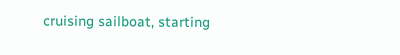cruising sailboat, starting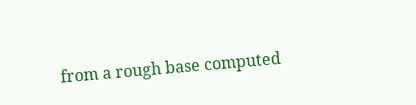from a rough base computed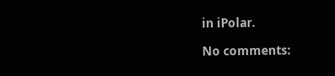in iPolar.

No comments: